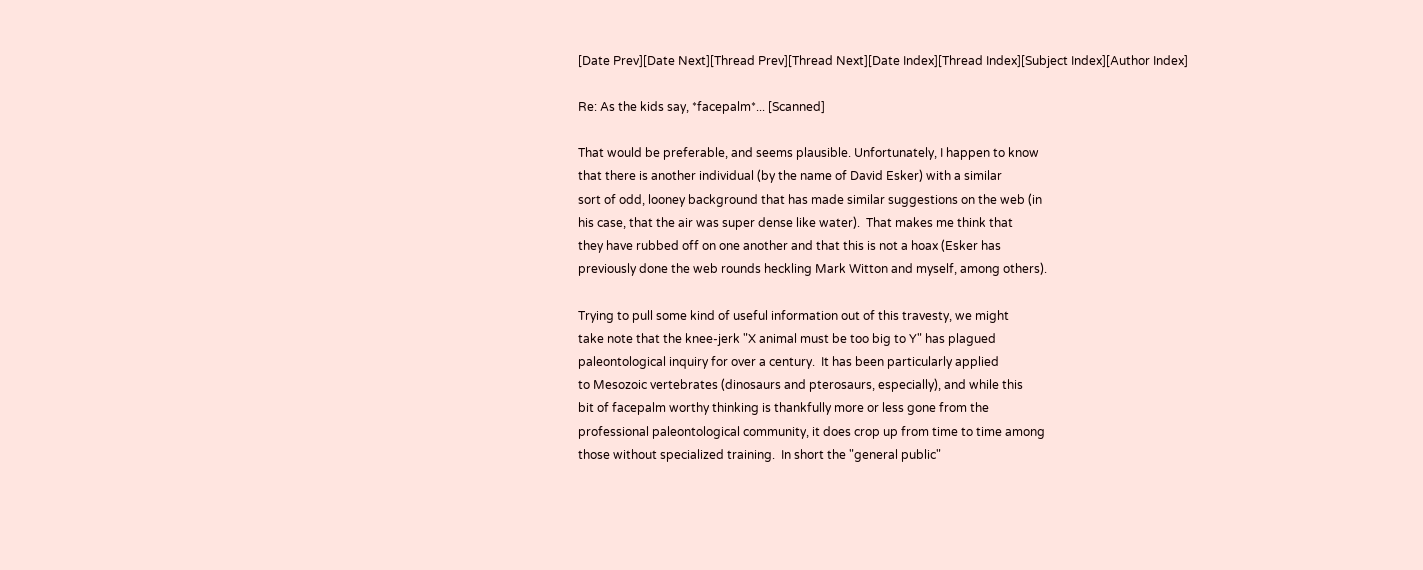[Date Prev][Date Next][Thread Prev][Thread Next][Date Index][Thread Index][Subject Index][Author Index]

Re: As the kids say, *facepalm*... [Scanned]

That would be preferable, and seems plausible. Unfortunately, I happen to know
that there is another individual (by the name of David Esker) with a similar
sort of odd, looney background that has made similar suggestions on the web (in
his case, that the air was super dense like water).  That makes me think that
they have rubbed off on one another and that this is not a hoax (Esker has
previously done the web rounds heckling Mark Witton and myself, among others).

Trying to pull some kind of useful information out of this travesty, we might
take note that the knee-jerk "X animal must be too big to Y" has plagued
paleontological inquiry for over a century.  It has been particularly applied
to Mesozoic vertebrates (dinosaurs and pterosaurs, especially), and while this
bit of facepalm worthy thinking is thankfully more or less gone from the
professional paleontological community, it does crop up from time to time among
those without specialized training.  In short the "general public"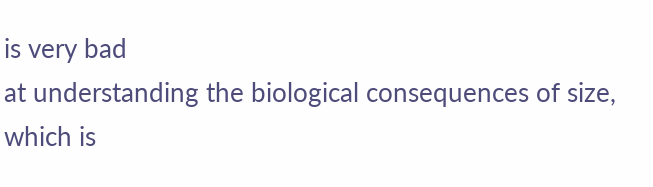is very bad
at understanding the biological consequences of size, which is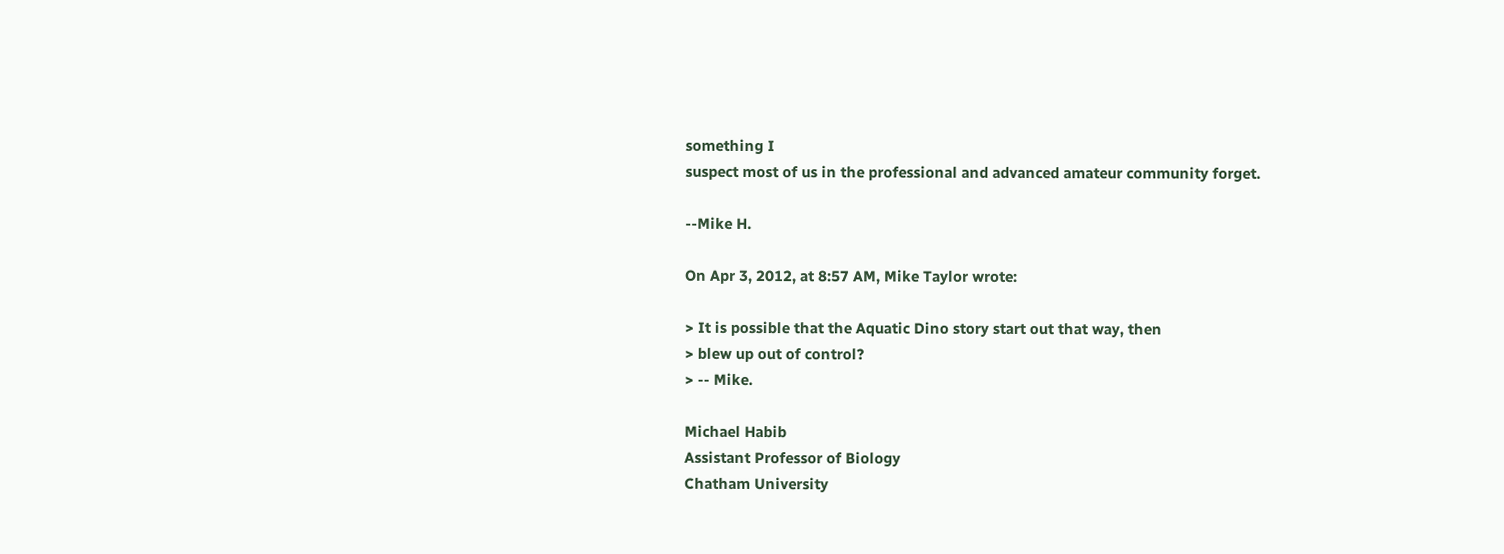something I
suspect most of us in the professional and advanced amateur community forget.

--Mike H.

On Apr 3, 2012, at 8:57 AM, Mike Taylor wrote:

> It is possible that the Aquatic Dino story start out that way, then
> blew up out of control?
> -- Mike.

Michael Habib
Assistant Professor of Biology
Chatham University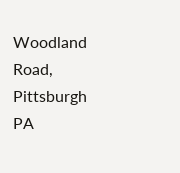Woodland Road, Pittsburgh PA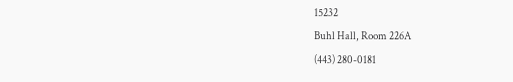15232
Buhl Hall, Room 226A
(443) 280-0181